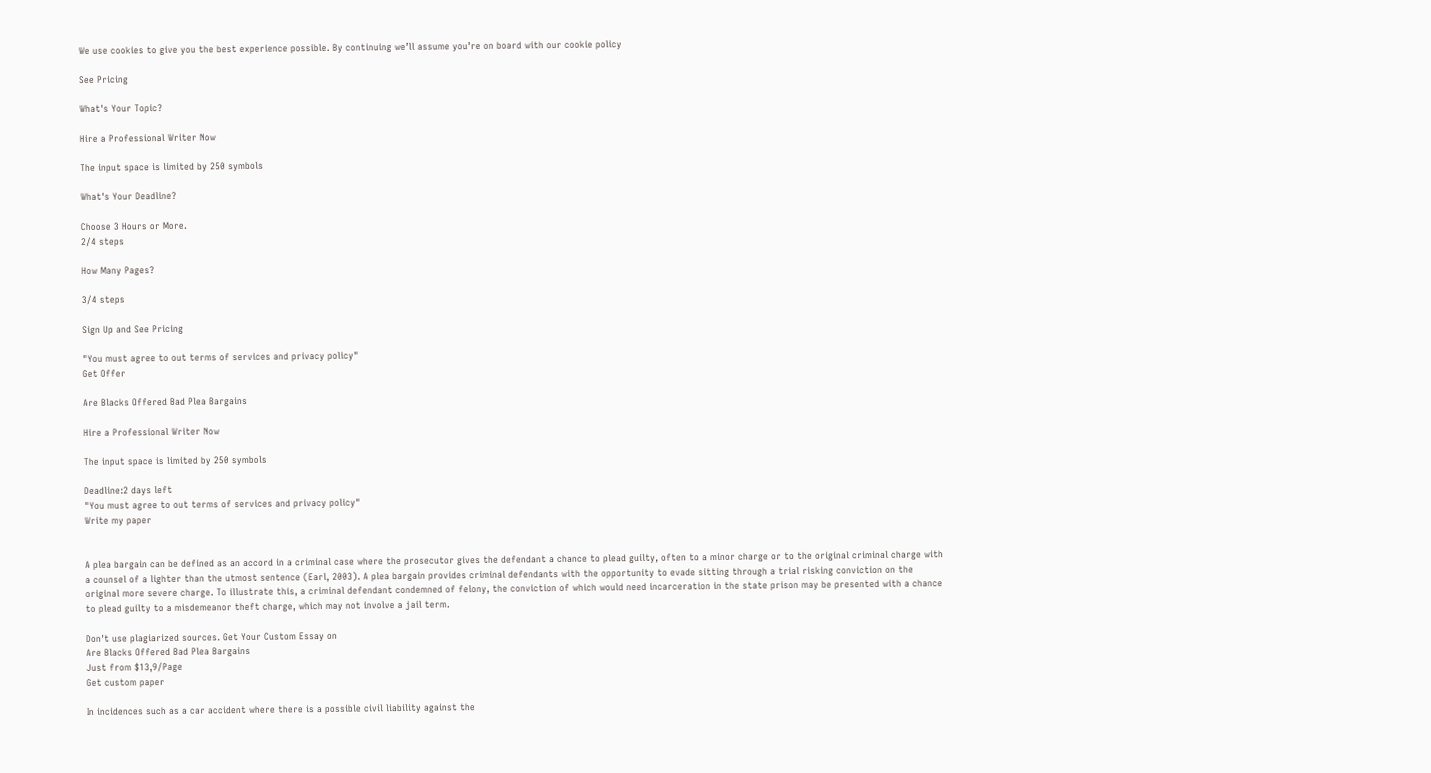We use cookies to give you the best experience possible. By continuing we’ll assume you’re on board with our cookie policy

See Pricing

What's Your Topic?

Hire a Professional Writer Now

The input space is limited by 250 symbols

What's Your Deadline?

Choose 3 Hours or More.
2/4 steps

How Many Pages?

3/4 steps

Sign Up and See Pricing

"You must agree to out terms of services and privacy policy"
Get Offer

Are Blacks Offered Bad Plea Bargains

Hire a Professional Writer Now

The input space is limited by 250 symbols

Deadline:2 days left
"You must agree to out terms of services and privacy policy"
Write my paper


A plea bargain can be defined as an accord in a criminal case where the prosecutor gives the defendant a chance to plead guilty, often to a minor charge or to the original criminal charge with a counsel of a lighter than the utmost sentence (Earl, 2003). A plea bargain provides criminal defendants with the opportunity to evade sitting through a trial risking conviction on the original more severe charge. To illustrate this, a criminal defendant condemned of felony, the conviction of which would need incarceration in the state prison may be presented with a chance to plead guilty to a misdemeanor theft charge, which may not involve a jail term.

Don't use plagiarized sources. Get Your Custom Essay on
Are Blacks Offered Bad Plea Bargains
Just from $13,9/Page
Get custom paper

In incidences such as a car accident where there is a possible civil liability against the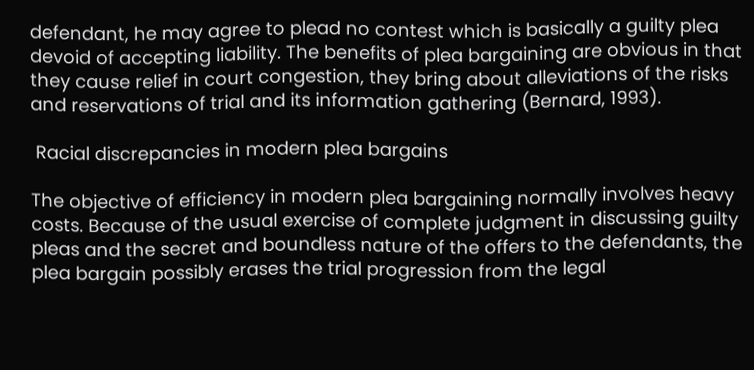defendant, he may agree to plead no contest which is basically a guilty plea devoid of accepting liability. The benefits of plea bargaining are obvious in that they cause relief in court congestion, they bring about alleviations of the risks and reservations of trial and its information gathering (Bernard, 1993).

 Racial discrepancies in modern plea bargains

The objective of efficiency in modern plea bargaining normally involves heavy costs. Because of the usual exercise of complete judgment in discussing guilty pleas and the secret and boundless nature of the offers to the defendants, the plea bargain possibly erases the trial progression from the legal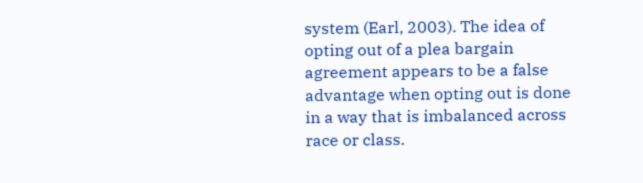system (Earl, 2003). The idea of opting out of a plea bargain agreement appears to be a false advantage when opting out is done in a way that is imbalanced across race or class.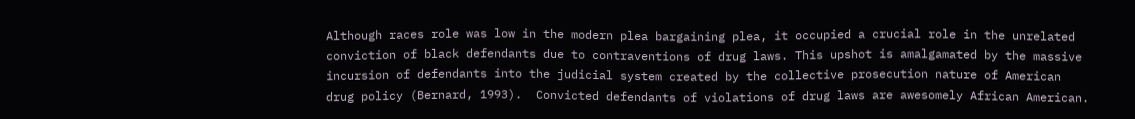Although races role was low in the modern plea bargaining plea, it occupied a crucial role in the unrelated conviction of black defendants due to contraventions of drug laws. This upshot is amalgamated by the massive incursion of defendants into the judicial system created by the collective prosecution nature of American drug policy (Bernard, 1993).  Convicted defendants of violations of drug laws are awesomely African American.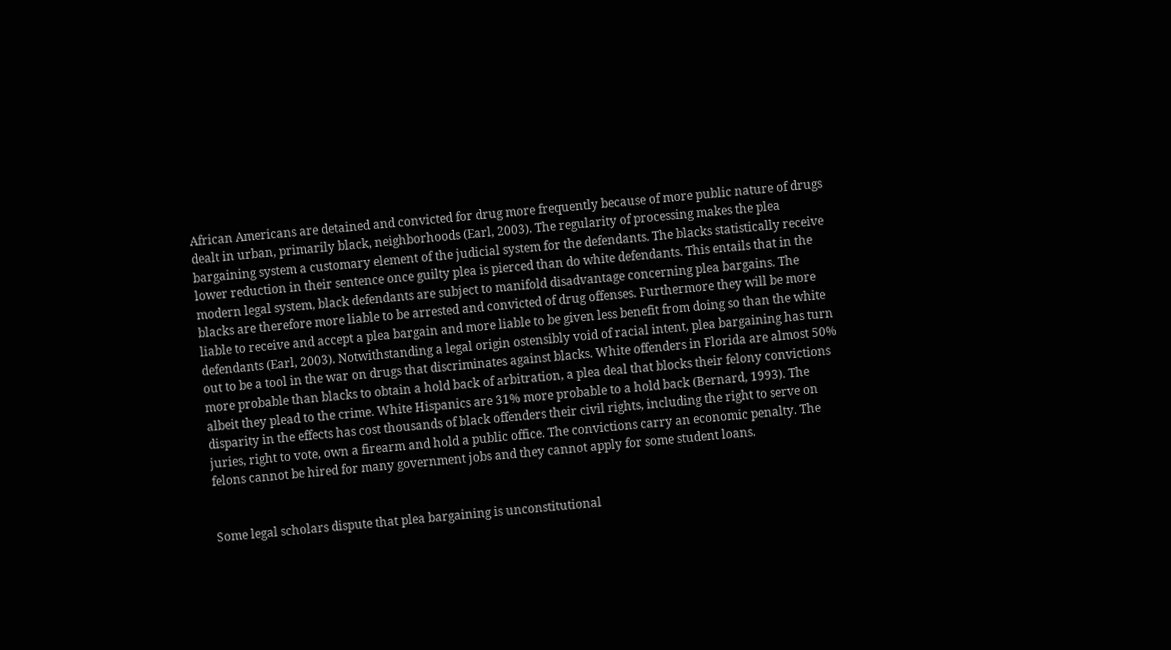African Americans are detained and convicted for drug more frequently because of more public nature of drugs dealt in urban, primarily black, neighborhoods (Earl, 2003). The regularity of processing makes the plea bargaining system a customary element of the judicial system for the defendants. The blacks statistically receive lower reduction in their sentence once guilty plea is pierced than do white defendants. This entails that in the modern legal system, black defendants are subject to manifold disadvantage concerning plea bargains. The blacks are therefore more liable to be arrested and convicted of drug offenses. Furthermore they will be more liable to receive and accept a plea bargain and more liable to be given less benefit from doing so than the white defendants (Earl, 2003). Notwithstanding a legal origin ostensibly void of racial intent, plea bargaining has turn out to be a tool in the war on drugs that discriminates against blacks. White offenders in Florida are almost 50% more probable than blacks to obtain a hold back of arbitration, a plea deal that blocks their felony convictions albeit they plead to the crime. White Hispanics are 31% more probable to a hold back (Bernard, 1993). The disparity in the effects has cost thousands of black offenders their civil rights, including the right to serve on juries, right to vote, own a firearm and hold a public office. The convictions carry an economic penalty. The felons cannot be hired for many government jobs and they cannot apply for some student loans.


Some legal scholars dispute that plea bargaining is unconstitutional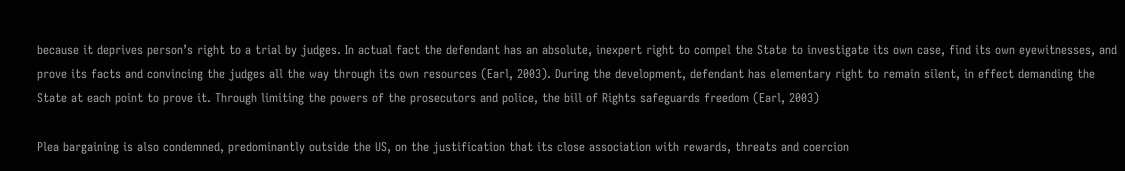because it deprives person’s right to a trial by judges. In actual fact the defendant has an absolute, inexpert right to compel the State to investigate its own case, find its own eyewitnesses, and prove its facts and convincing the judges all the way through its own resources (Earl, 2003). During the development, defendant has elementary right to remain silent, in effect demanding the State at each point to prove it. Through limiting the powers of the prosecutors and police, the bill of Rights safeguards freedom (Earl, 2003)

Plea bargaining is also condemned, predominantly outside the US, on the justification that its close association with rewards, threats and coercion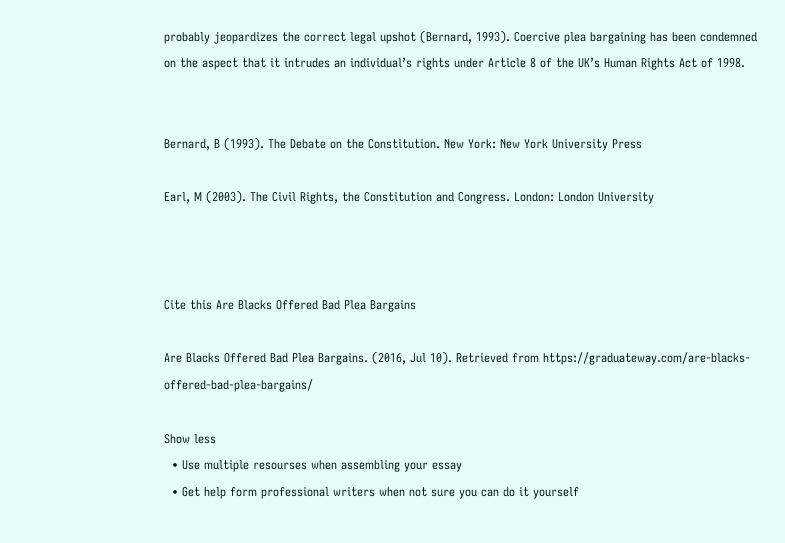probably jeopardizes the correct legal upshot (Bernard, 1993). Coercive plea bargaining has been condemned on the aspect that it intrudes an individual’s rights under Article 8 of the UK’s Human Rights Act of 1998.


Bernard, B (1993). The Debate on the Constitution. New York: New York University Press

Earl, M (2003). The Civil Rights, the Constitution and Congress. London: London University



Cite this Are Blacks Offered Bad Plea Bargains

Are Blacks Offered Bad Plea Bargains. (2016, Jul 10). Retrieved from https://graduateway.com/are-blacks-offered-bad-plea-bargains/

Show less
  • Use multiple resourses when assembling your essay
  • Get help form professional writers when not sure you can do it yourself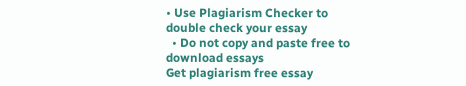• Use Plagiarism Checker to double check your essay
  • Do not copy and paste free to download essays
Get plagiarism free essay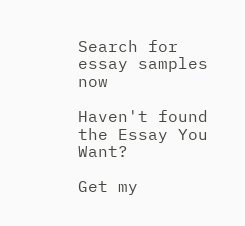Search for essay samples now

Haven't found the Essay You Want?

Get my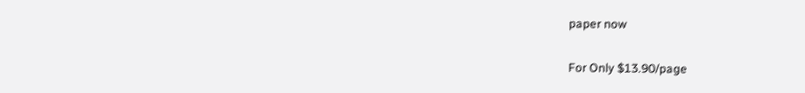paper now

For Only $13.90/page